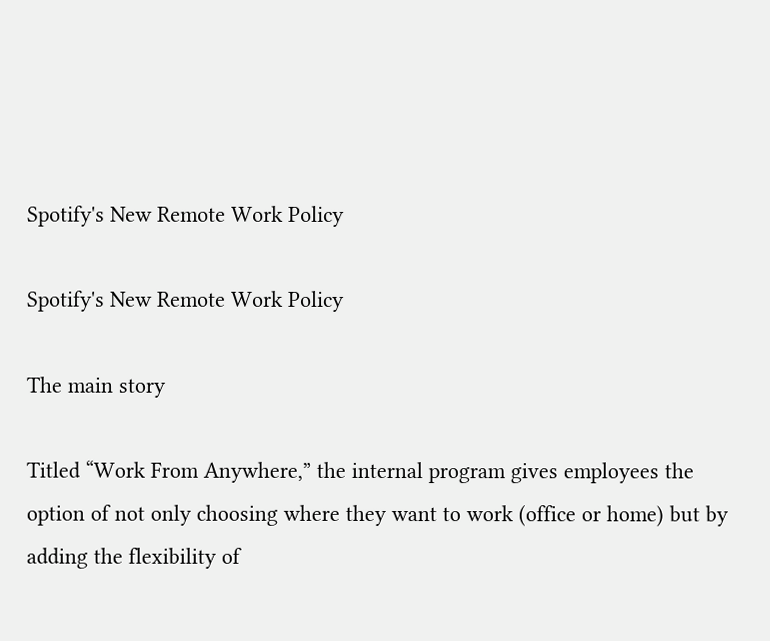Spotify's New Remote Work Policy

Spotify's New Remote Work Policy

The main story

Titled “Work From Anywhere,” the internal program gives employees the option of not only choosing where they want to work (office or home) but by adding the flexibility of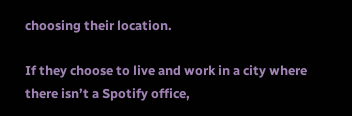choosing their location.

If they choose to live and work in a city where there isn’t a Spotify office,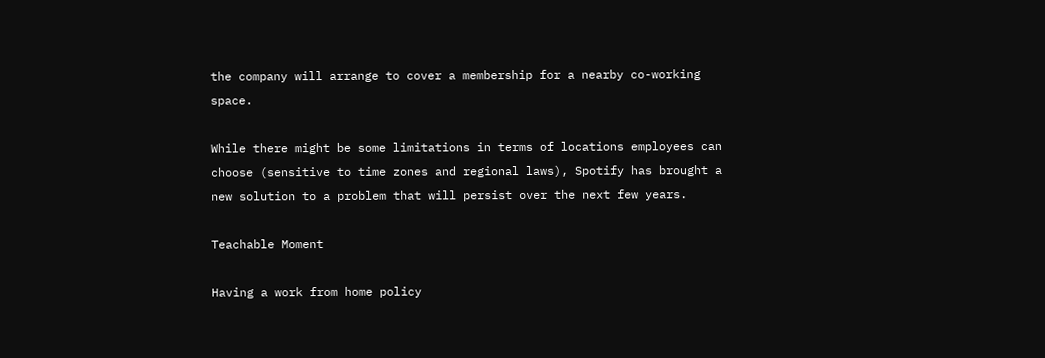the company will arrange to cover a membership for a nearby co-working space.

While there might be some limitations in terms of locations employees can choose (sensitive to time zones and regional laws), Spotify has brought a new solution to a problem that will persist over the next few years.

Teachable Moment

Having a work from home policy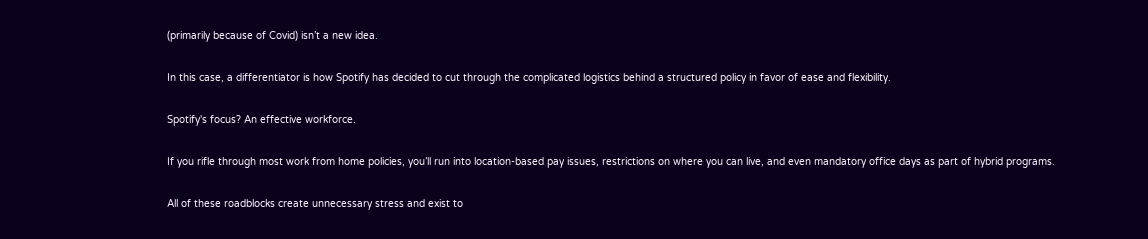(primarily because of Covid) isn’t a new idea.

In this case, a differentiator is how Spotify has decided to cut through the complicated logistics behind a structured policy in favor of ease and flexibility.

Spotify's focus? An effective workforce.

If you rifle through most work from home policies, you’ll run into location-based pay issues, restrictions on where you can live, and even mandatory office days as part of hybrid programs.

All of these roadblocks create unnecessary stress and exist to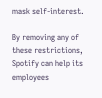mask self-interest.

By removing any of these restrictions, Spotify can help its employees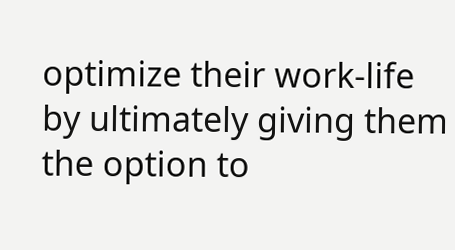optimize their work-life by ultimately giving them the option to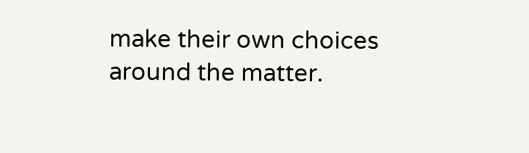make their own choices around the matter.